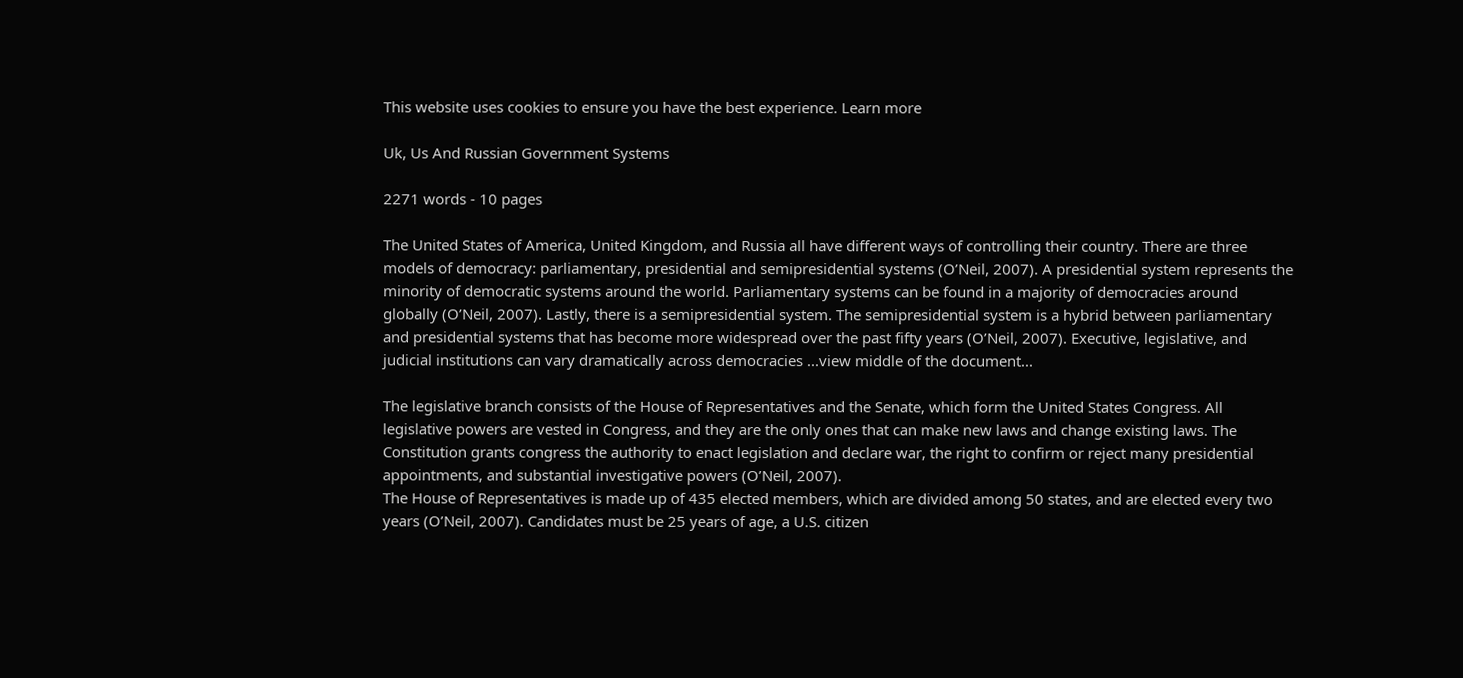This website uses cookies to ensure you have the best experience. Learn more

Uk, Us And Russian Government Systems

2271 words - 10 pages

The United States of America, United Kingdom, and Russia all have different ways of controlling their country. There are three models of democracy: parliamentary, presidential and semipresidential systems (O’Neil, 2007). A presidential system represents the minority of democratic systems around the world. Parliamentary systems can be found in a majority of democracies around globally (O’Neil, 2007). Lastly, there is a semipresidential system. The semipresidential system is a hybrid between parliamentary and presidential systems that has become more widespread over the past fifty years (O’Neil, 2007). Executive, legislative, and judicial institutions can vary dramatically across democracies ...view middle of the document...

The legislative branch consists of the House of Representatives and the Senate, which form the United States Congress. All legislative powers are vested in Congress, and they are the only ones that can make new laws and change existing laws. The Constitution grants congress the authority to enact legislation and declare war, the right to confirm or reject many presidential appointments, and substantial investigative powers (O’Neil, 2007).
The House of Representatives is made up of 435 elected members, which are divided among 50 states, and are elected every two years (O’Neil, 2007). Candidates must be 25 years of age, a U.S. citizen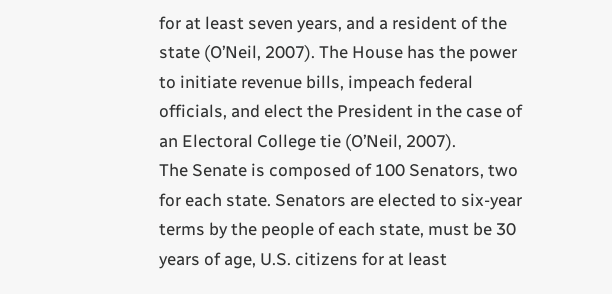for at least seven years, and a resident of the state (O’Neil, 2007). The House has the power to initiate revenue bills, impeach federal officials, and elect the President in the case of an Electoral College tie (O’Neil, 2007).
The Senate is composed of 100 Senators, two for each state. Senators are elected to six-year terms by the people of each state, must be 30 years of age, U.S. citizens for at least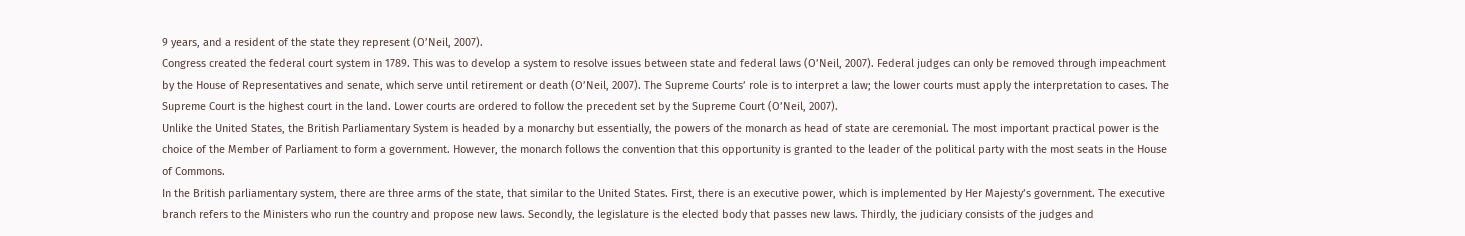9 years, and a resident of the state they represent (O’Neil, 2007).
Congress created the federal court system in 1789. This was to develop a system to resolve issues between state and federal laws (O’Neil, 2007). Federal judges can only be removed through impeachment by the House of Representatives and senate, which serve until retirement or death (O’Neil, 2007). The Supreme Courts’ role is to interpret a law; the lower courts must apply the interpretation to cases. The Supreme Court is the highest court in the land. Lower courts are ordered to follow the precedent set by the Supreme Court (O’Neil, 2007).
Unlike the United States, the British Parliamentary System is headed by a monarchy but essentially, the powers of the monarch as head of state are ceremonial. The most important practical power is the choice of the Member of Parliament to form a government. However, the monarch follows the convention that this opportunity is granted to the leader of the political party with the most seats in the House of Commons.
In the British parliamentary system, there are three arms of the state, that similar to the United States. First, there is an executive power, which is implemented by Her Majesty’s government. The executive branch refers to the Ministers who run the country and propose new laws. Secondly, the legislature is the elected body that passes new laws. Thirdly, the judiciary consists of the judges and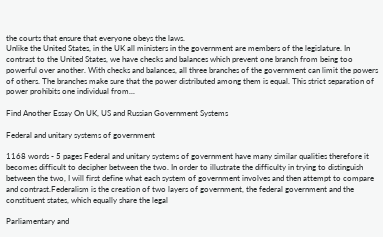the courts that ensure that everyone obeys the laws.
Unlike the United States, in the UK all ministers in the government are members of the legislature. In contrast to the United States, we have checks and balances which prevent one branch from being too powerful over another. With checks and balances, all three branches of the government can limit the powers of others. The branches make sure that the power distributed among them is equal. This strict separation of power prohibits one individual from...

Find Another Essay On UK, US and Russian Government Systems

Federal and unitary systems of government

1168 words - 5 pages Federal and unitary systems of government have many similar qualities therefore it becomes difficult to decipher between the two. In order to illustrate the difficulty in trying to distinguish between the two, I will first define what each system of government involves and then attempt to compare and contrast.Federalism is the creation of two layers of government, the federal government and the constituent states, which equally share the legal

Parliamentary and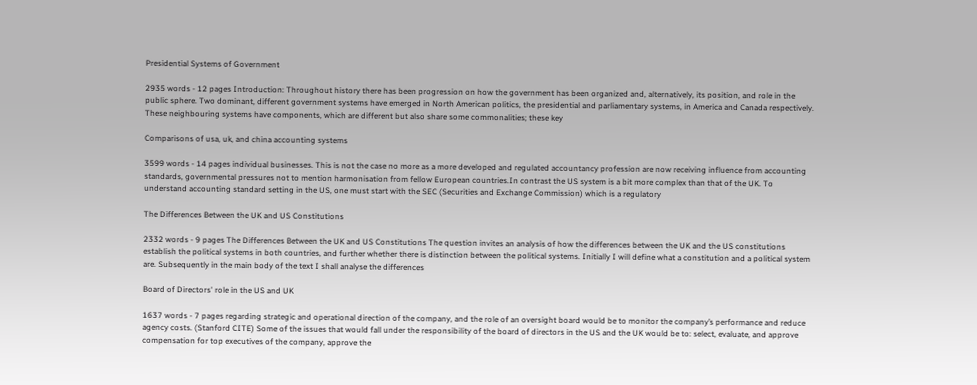Presidential Systems of Government

2935 words - 12 pages Introduction: Throughout history there has been progression on how the government has been organized and, alternatively, its position, and role in the public sphere. Two dominant, different government systems have emerged in North American politics, the presidential and parliamentary systems, in America and Canada respectively. These neighbouring systems have components, which are different but also share some commonalities; these key

Comparisons of usa, uk, and china accounting systems

3599 words - 14 pages individual businesses. This is not the case no more as a more developed and regulated accountancy profession are now receiving influence from accounting standards, governmental pressures not to mention harmonisation from fellow European countries.In contrast the US system is a bit more complex than that of the UK. To understand accounting standard setting in the US, one must start with the SEC (Securities and Exchange Commission) which is a regulatory

The Differences Between the UK and US Constitutions

2332 words - 9 pages The Differences Between the UK and US Constitutions The question invites an analysis of how the differences between the UK and the US constitutions establish the political systems in both countries, and further whether there is distinction between the political systems. Initially I will define what a constitution and a political system are. Subsequently in the main body of the text I shall analyse the differences

Board of Directors' role in the US and UK

1637 words - 7 pages regarding strategic and operational direction of the company, and the role of an oversight board would be to monitor the company’s performance and reduce agency costs. (Stanford CITE) Some of the issues that would fall under the responsibility of the board of directors in the US and the UK would be to: select, evaluate, and approve compensation for top executives of the company, approve the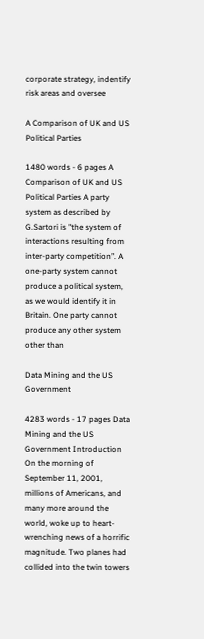corporate strategy, indentify risk areas and oversee

A Comparison of UK and US Political Parties

1480 words - 6 pages A Comparison of UK and US Political Parties A party system as described by G.Sartori is "the system of interactions resulting from inter-party competition”. A one-party system cannot produce a political system, as we would identify it in Britain. One party cannot produce any other system other than

Data Mining and the US Government

4283 words - 17 pages Data Mining and the US Government Introduction On the morning of September 11, 2001, millions of Americans, and many more around the world, woke up to heart-wrenching news of a horrific magnitude. Two planes had collided into the twin towers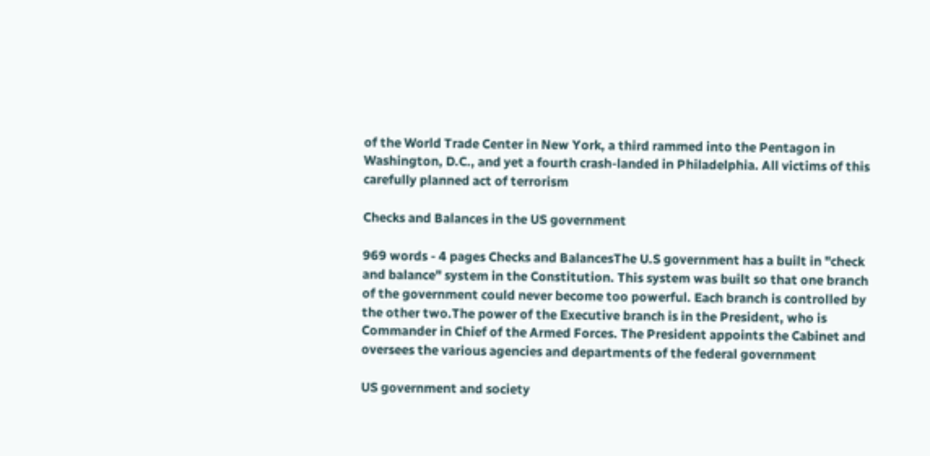of the World Trade Center in New York, a third rammed into the Pentagon in Washington, D.C., and yet a fourth crash-landed in Philadelphia. All victims of this carefully planned act of terrorism

Checks and Balances in the US government

969 words - 4 pages Checks and BalancesThe U.S government has a built in "check and balance" system in the Constitution. This system was built so that one branch of the government could never become too powerful. Each branch is controlled by the other two.The power of the Executive branch is in the President, who is Commander in Chief of the Armed Forces. The President appoints the Cabinet and oversees the various agencies and departments of the federal government

US government and society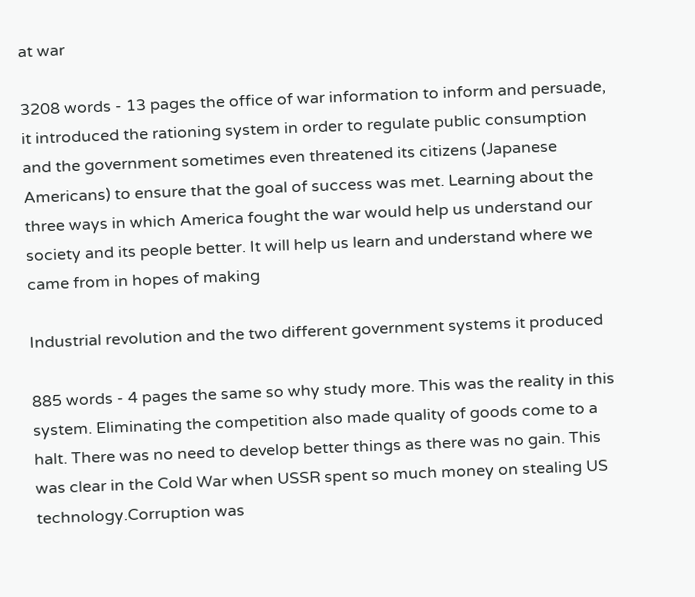at war

3208 words - 13 pages the office of war information to inform and persuade, it introduced the rationing system in order to regulate public consumption and the government sometimes even threatened its citizens (Japanese Americans) to ensure that the goal of success was met. Learning about the three ways in which America fought the war would help us understand our society and its people better. It will help us learn and understand where we came from in hopes of making

Industrial revolution and the two different government systems it produced

885 words - 4 pages the same so why study more. This was the reality in this system. Eliminating the competition also made quality of goods come to a halt. There was no need to develop better things as there was no gain. This was clear in the Cold War when USSR spent so much money on stealing US technology.Corruption was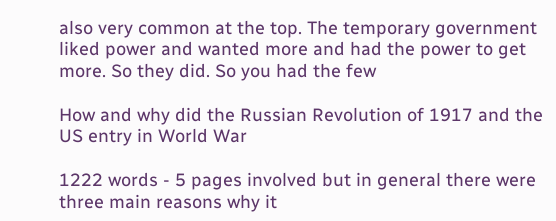also very common at the top. The temporary government liked power and wanted more and had the power to get more. So they did. So you had the few

How and why did the Russian Revolution of 1917 and the US entry in World War

1222 words - 5 pages involved but in general there were three main reasons why it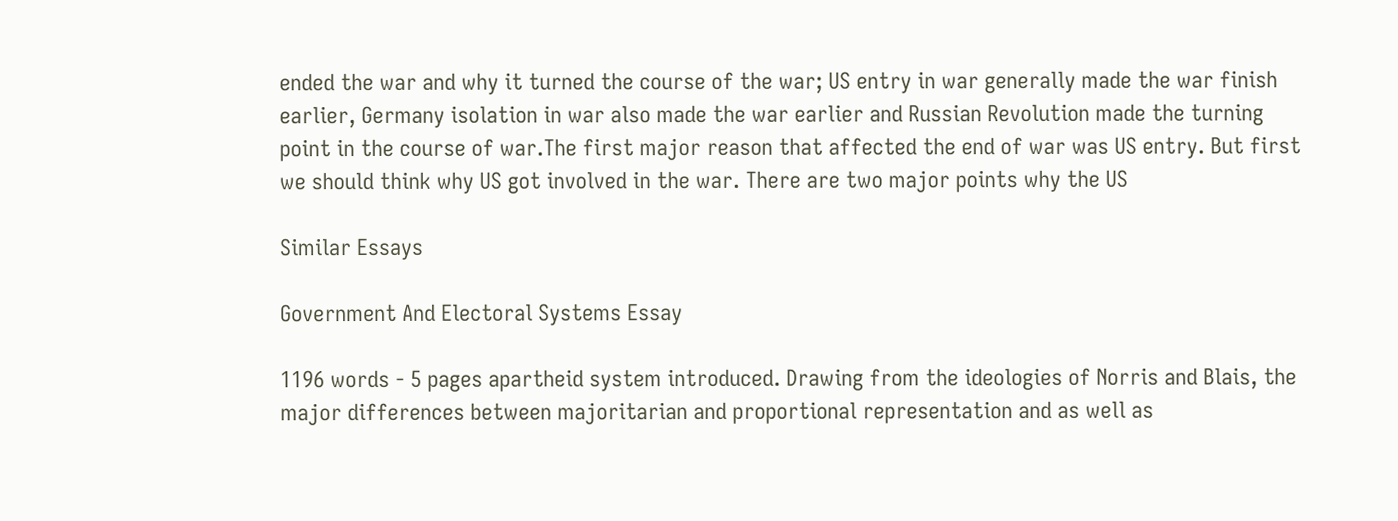ended the war and why it turned the course of the war; US entry in war generally made the war finish earlier, Germany isolation in war also made the war earlier and Russian Revolution made the turning point in the course of war.The first major reason that affected the end of war was US entry. But first we should think why US got involved in the war. There are two major points why the US

Similar Essays

Government And Electoral Systems Essay

1196 words - 5 pages apartheid system introduced. Drawing from the ideologies of Norris and Blais, the major differences between majoritarian and proportional representation and as well as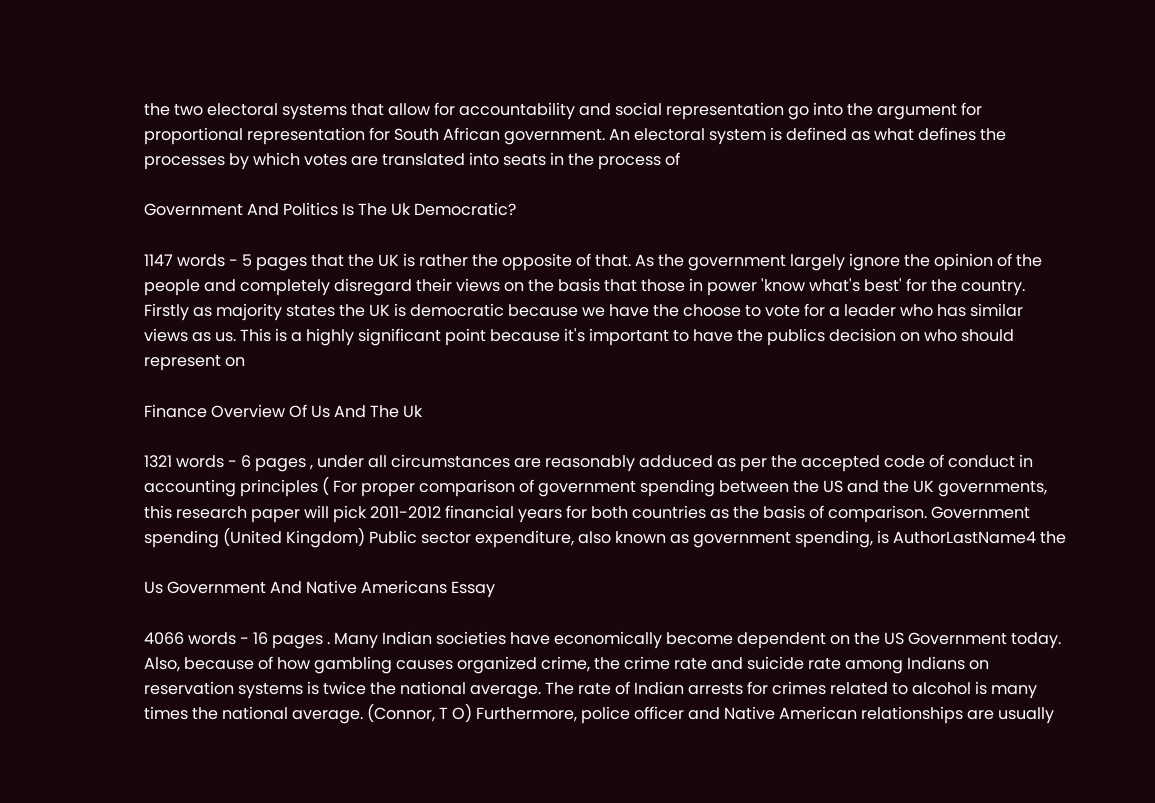the two electoral systems that allow for accountability and social representation go into the argument for proportional representation for South African government. An electoral system is defined as what defines the processes by which votes are translated into seats in the process of

Government And Politics Is The Uk Democratic?

1147 words - 5 pages that the UK is rather the opposite of that. As the government largely ignore the opinion of the people and completely disregard their views on the basis that those in power 'know what's best' for the country. Firstly as majority states the UK is democratic because we have the choose to vote for a leader who has similar views as us. This is a highly significant point because it's important to have the publics decision on who should represent on

Finance Overview Of Us And The Uk

1321 words - 6 pages , under all circumstances are reasonably adduced as per the accepted code of conduct in accounting principles ( For proper comparison of government spending between the US and the UK governments, this research paper will pick 2011-2012 financial years for both countries as the basis of comparison. Government spending (United Kingdom) Public sector expenditure, also known as government spending, is AuthorLastName4 the

Us Government And Native Americans Essay

4066 words - 16 pages . Many Indian societies have economically become dependent on the US Government today. Also, because of how gambling causes organized crime, the crime rate and suicide rate among Indians on reservation systems is twice the national average. The rate of Indian arrests for crimes related to alcohol is many times the national average. (Connor, T O) Furthermore, police officer and Native American relationships are usually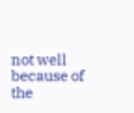not well because of the